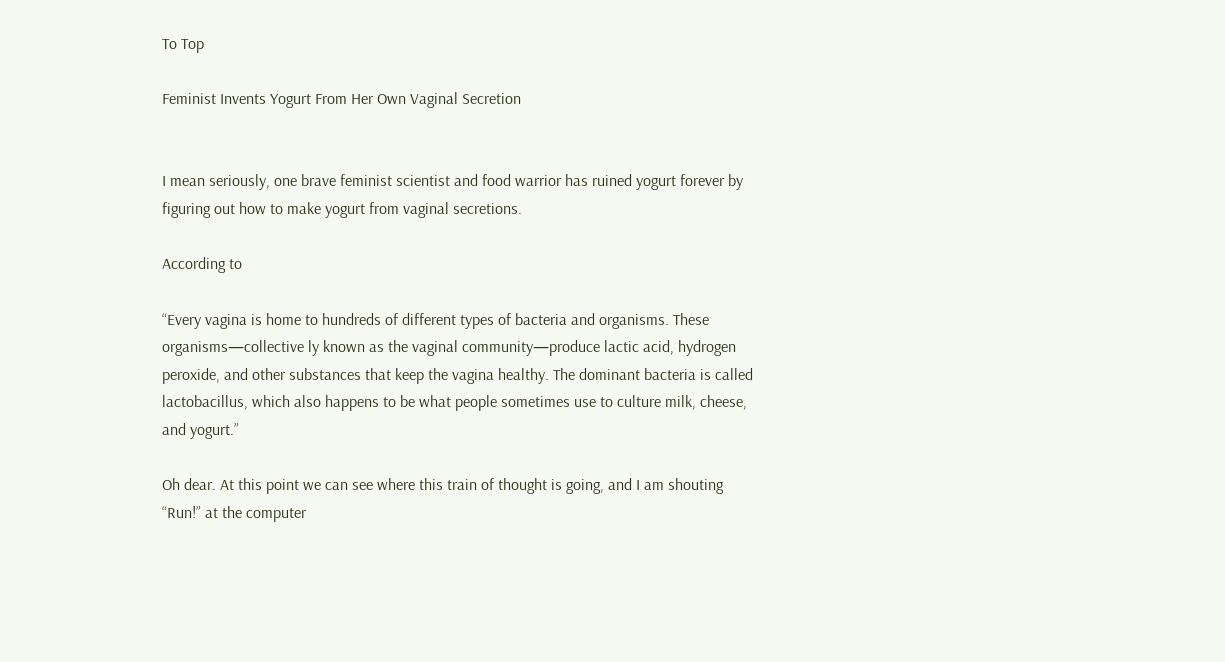To Top

Feminist Invents Yogurt From Her Own Vaginal Secretion


I mean seriously, one brave feminist scientist and food warrior has ruined yogurt forever by figuring out how to make yogurt from vaginal secretions.

According to

“Every vagina is home to hundreds of different types of bacteria and organisms. These organisms—collective ly known as the vaginal community—produce lactic acid, hydrogen peroxide, and other substances that keep the vagina healthy. The dominant bacteria is called lactobacillus, which also happens to be what people sometimes use to culture milk, cheese, and yogurt.”

Oh dear. At this point we can see where this train of thought is going, and I am shouting “Run!” at the computer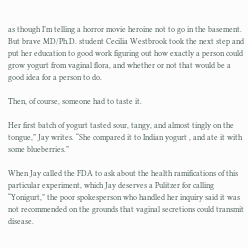as though I’m telling a horror movie heroine not to go in the basement. But brave MD/Ph.D. student Cecilia Westbrook took the next step and put her education to good work figuring out how exactly a person could grow yogurt from vaginal flora, and whether or not that would be a good idea for a person to do.

Then, of course, someone had to taste it.

Her first batch of yogurt tasted sour, tangy, and almost tingly on the tongue,” Jay writes. “She compared it to Indian yogurt , and ate it with some blueberries.”

When Jay called the FDA to ask about the health ramifications of this particular experiment, which Jay deserves a Pulitzer for calling “Yonigurt,” the poor spokesperson who handled her inquiry said it was not recommended on the grounds that vaginal secretions could transmit disease.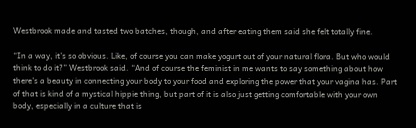Westbrook made and tasted two batches, though, and after eating them said she felt totally fine.

“In a way, it’s so obvious. Like, of course you can make yogurt out of your natural flora. But who would think to do it?” Westbrook said. “And of course the feminist in me wants to say something about how there’s a beauty in connecting your body to your food and exploring the power that your vagina has. Part of that is kind of a mystical hippie thing, but part of it is also just getting comfortable with your own body, especially in a culture that is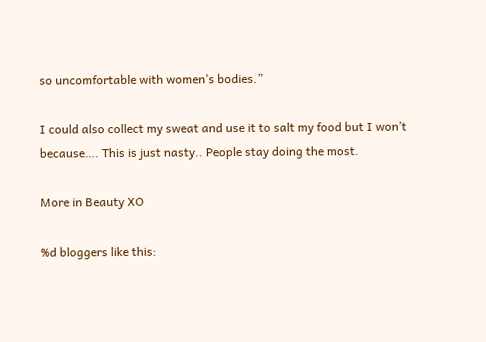so uncomfortable with women’s bodies.”

I could also collect my sweat and use it to salt my food but I won’t because…. This is just nasty.. People stay doing the most.

More in Beauty XO

%d bloggers like this: